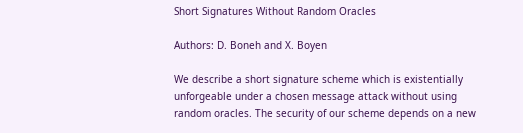Short Signatures Without Random Oracles

Authors: D. Boneh and X. Boyen

We describe a short signature scheme which is existentially unforgeable under a chosen message attack without using random oracles. The security of our scheme depends on a new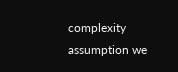complexity assumption we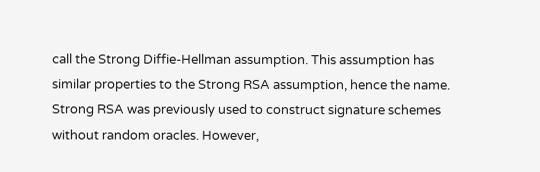call the Strong Diffie-Hellman assumption. This assumption has similar properties to the Strong RSA assumption, hence the name. Strong RSA was previously used to construct signature schemes without random oracles. However,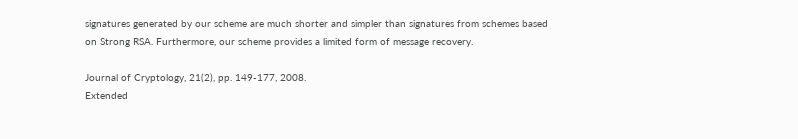signatures generated by our scheme are much shorter and simpler than signatures from schemes based on Strong RSA. Furthermore, our scheme provides a limited form of message recovery.

Journal of Cryptology, 21(2), pp. 149-177, 2008.
Extended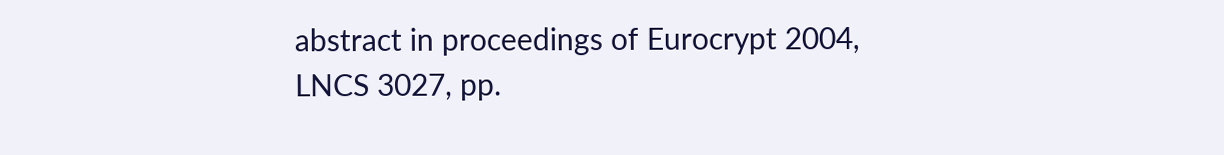abstract in proceedings of Eurocrypt 2004, LNCS 3027, pp.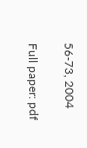56-73, 2004

Full paper: pdf